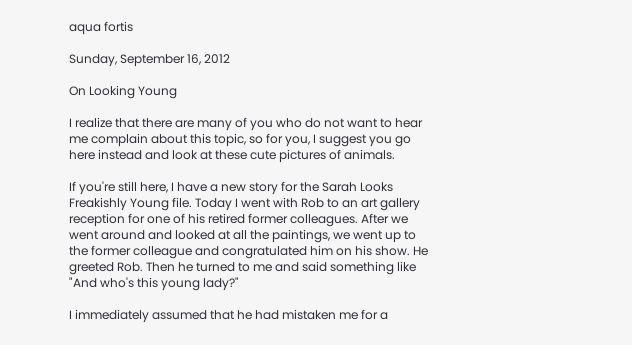aqua fortis

Sunday, September 16, 2012

On Looking Young

I realize that there are many of you who do not want to hear me complain about this topic, so for you, I suggest you go here instead and look at these cute pictures of animals.

If you're still here, I have a new story for the Sarah Looks Freakishly Young file. Today I went with Rob to an art gallery reception for one of his retired former colleagues. After we went around and looked at all the paintings, we went up to the former colleague and congratulated him on his show. He greeted Rob. Then he turned to me and said something like "And who's this young lady?"

I immediately assumed that he had mistaken me for a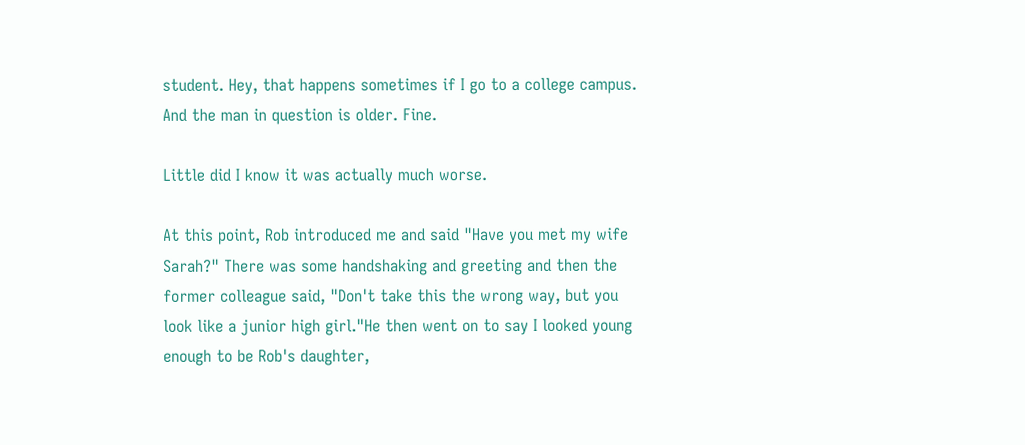student. Hey, that happens sometimes if I go to a college campus. And the man in question is older. Fine.

Little did I know it was actually much worse.

At this point, Rob introduced me and said "Have you met my wife Sarah?" There was some handshaking and greeting and then the former colleague said, "Don't take this the wrong way, but you look like a junior high girl."He then went on to say I looked young enough to be Rob's daughter,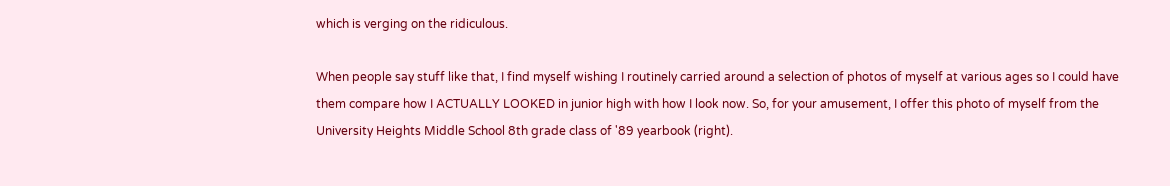which is verging on the ridiculous.

When people say stuff like that, I find myself wishing I routinely carried around a selection of photos of myself at various ages so I could have them compare how I ACTUALLY LOOKED in junior high with how I look now. So, for your amusement, I offer this photo of myself from the University Heights Middle School 8th grade class of '89 yearbook (right).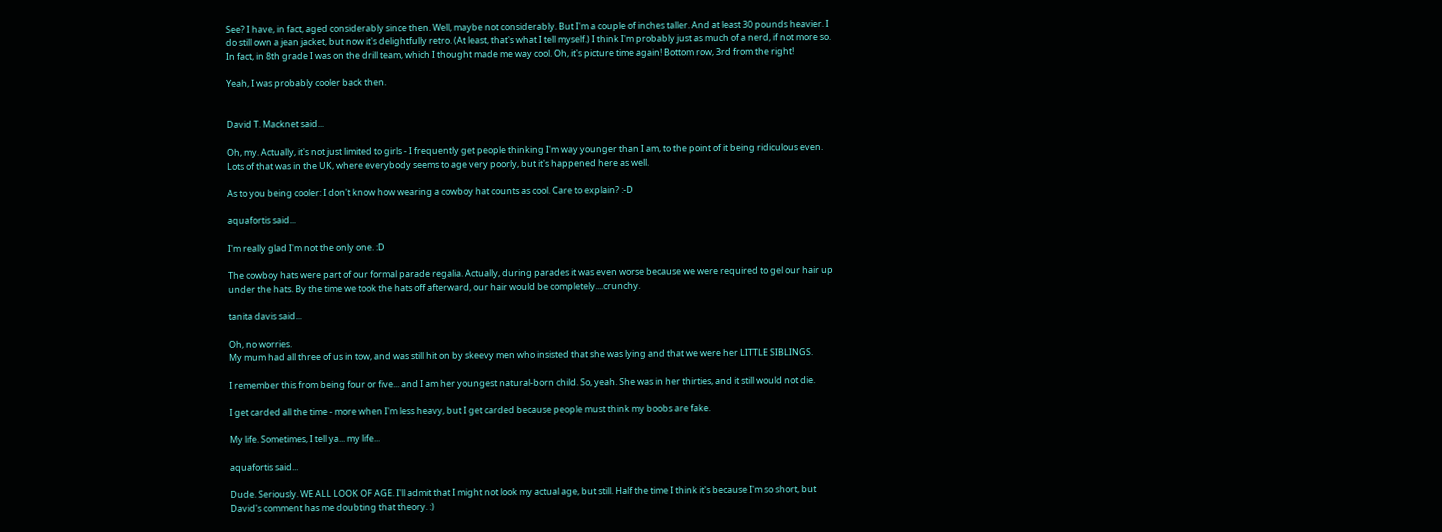See? I have, in fact, aged considerably since then. Well, maybe not considerably. But I'm a couple of inches taller. And at least 30 pounds heavier. I do still own a jean jacket, but now it's delightfully retro. (At least, that's what I tell myself.) I think I'm probably just as much of a nerd, if not more so. In fact, in 8th grade I was on the drill team, which I thought made me way cool. Oh, it's picture time again! Bottom row, 3rd from the right!

Yeah, I was probably cooler back then.


David T. Macknet said...

Oh, my. Actually, it's not just limited to girls - I frequently get people thinking I'm way younger than I am, to the point of it being ridiculous even. Lots of that was in the UK, where everybody seems to age very poorly, but it's happened here as well.

As to you being cooler: I don't know how wearing a cowboy hat counts as cool. Care to explain? :-D

aquafortis said...

I'm really glad I'm not the only one. :D

The cowboy hats were part of our formal parade regalia. Actually, during parades it was even worse because we were required to gel our hair up under the hats. By the time we took the hats off afterward, our hair would be completely....crunchy.

tanita davis said...

Oh, no worries.
My mum had all three of us in tow, and was still hit on by skeevy men who insisted that she was lying and that we were her LITTLE SIBLINGS.

I remember this from being four or five... and I am her youngest natural-born child. So, yeah. She was in her thirties, and it still would not die.

I get carded all the time - more when I'm less heavy, but I get carded because people must think my boobs are fake.

My life. Sometimes, I tell ya... my life...

aquafortis said...

Dude. Seriously. WE ALL LOOK OF AGE. I'll admit that I might not look my actual age, but still. Half the time I think it's because I'm so short, but David's comment has me doubting that theory. :)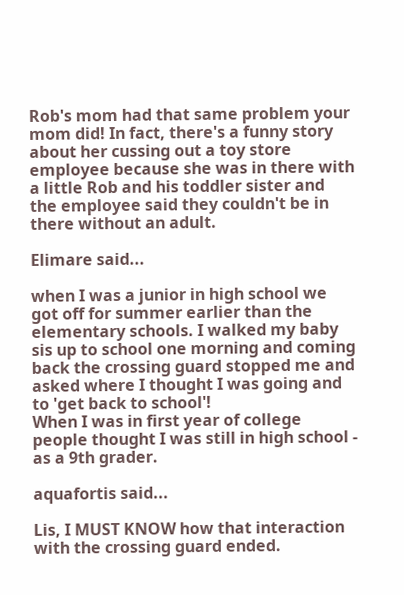Rob's mom had that same problem your mom did! In fact, there's a funny story about her cussing out a toy store employee because she was in there with a little Rob and his toddler sister and the employee said they couldn't be in there without an adult.

Elimare said...

when I was a junior in high school we got off for summer earlier than the elementary schools. I walked my baby sis up to school one morning and coming back the crossing guard stopped me and asked where I thought I was going and to 'get back to school'!
When I was in first year of college people thought I was still in high school - as a 9th grader.

aquafortis said...

Lis, I MUST KNOW how that interaction with the crossing guard ended.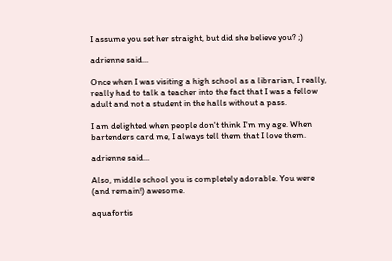I assume you set her straight, but did she believe you? ;)

adrienne said...

Once when I was visiting a high school as a librarian, I really, really had to talk a teacher into the fact that I was a fellow adult and not a student in the halls without a pass.

I am delighted when people don't think I'm my age. When bartenders card me, I always tell them that I love them.

adrienne said...

Also, middle school you is completely adorable. You were (and remain!) awesome.

aquafortis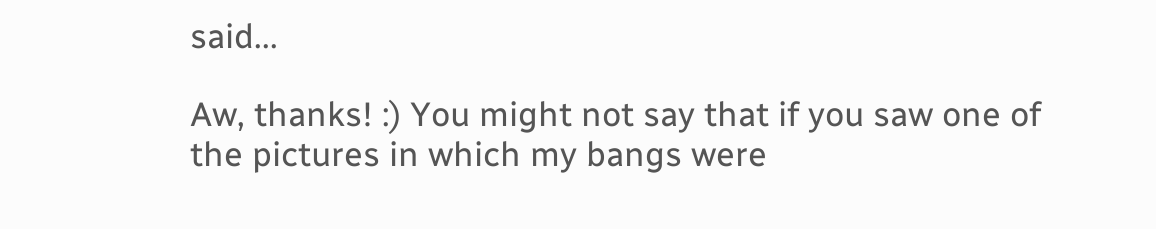said...

Aw, thanks! :) You might not say that if you saw one of the pictures in which my bangs were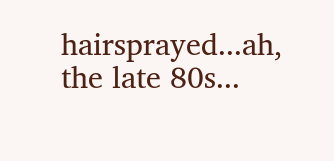hairsprayed...ah, the late 80s...